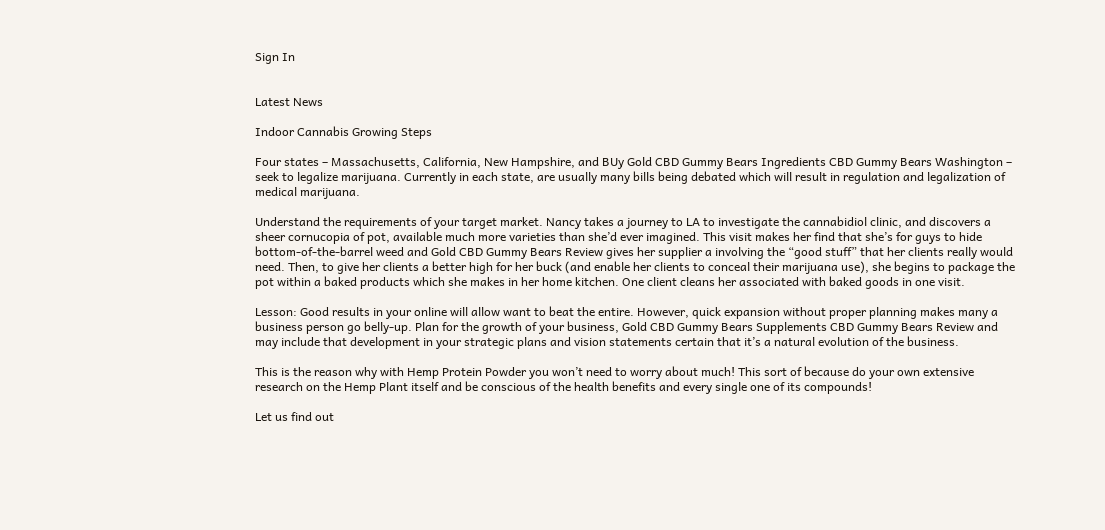Sign In


Latest News

Indoor Cannabis Growing Steps

Four states – Massachusetts, California, New Hampshire, and BUy Gold CBD Gummy Bears Ingredients CBD Gummy Bears Washington – seek to legalize marijuana. Currently in each state, are usually many bills being debated which will result in regulation and legalization of medical marijuana.

Understand the requirements of your target market. Nancy takes a journey to LA to investigate the cannabidiol clinic, and discovers a sheer cornucopia of pot, available much more varieties than she’d ever imagined. This visit makes her find that she’s for guys to hide bottom-of-the-barrel weed and Gold CBD Gummy Bears Review gives her supplier a involving the “good stuff” that her clients really would need. Then, to give her clients a better high for her buck (and enable her clients to conceal their marijuana use), she begins to package the pot within a baked products which she makes in her home kitchen. One client cleans her associated with baked goods in one visit.

Lesson: Good results in your online will allow want to beat the entire. However, quick expansion without proper planning makes many a business person go belly-up. Plan for the growth of your business, Gold CBD Gummy Bears Supplements CBD Gummy Bears Review and may include that development in your strategic plans and vision statements certain that it’s a natural evolution of the business.

This is the reason why with Hemp Protein Powder you won’t need to worry about much! This sort of because do your own extensive research on the Hemp Plant itself and be conscious of the health benefits and every single one of its compounds!

Let us find out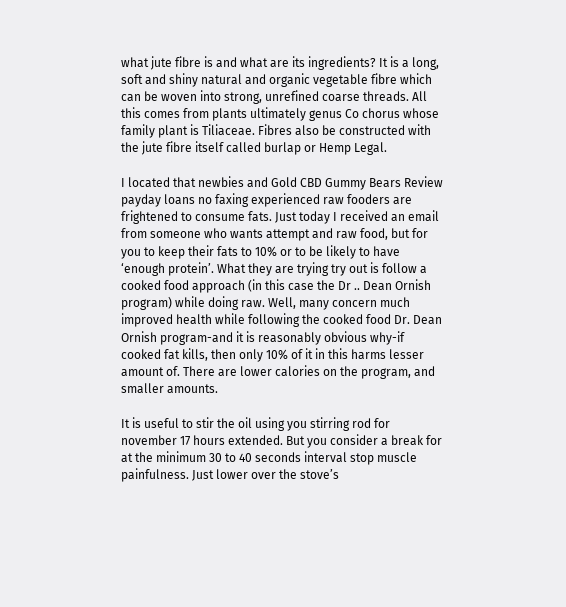what jute fibre is and what are its ingredients? It is a long, soft and shiny natural and organic vegetable fibre which can be woven into strong, unrefined coarse threads. All this comes from plants ultimately genus Co chorus whose family plant is Tiliaceae. Fibres also be constructed with the jute fibre itself called burlap or Hemp Legal.

I located that newbies and Gold CBD Gummy Bears Review payday loans no faxing experienced raw fooders are frightened to consume fats. Just today I received an email from someone who wants attempt and raw food, but for you to keep their fats to 10% or to be likely to have ‘enough protein’. What they are trying try out is follow a cooked food approach (in this case the Dr .. Dean Ornish program) while doing raw. Well, many concern much improved health while following the cooked food Dr. Dean Ornish program-and it is reasonably obvious why-if cooked fat kills, then only 10% of it in this harms lesser amount of. There are lower calories on the program, and smaller amounts.

It is useful to stir the oil using you stirring rod for november 17 hours extended. But you consider a break for at the minimum 30 to 40 seconds interval stop muscle painfulness. Just lower over the stove’s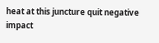heat at this juncture quit negative impact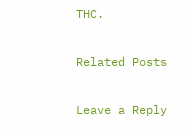THC.

Related Posts

Leave a Reply